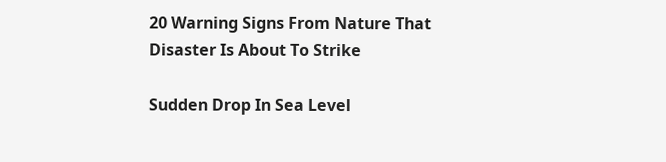20 Warning Signs From Nature That Disaster Is About To Strike

Sudden Drop In Sea Level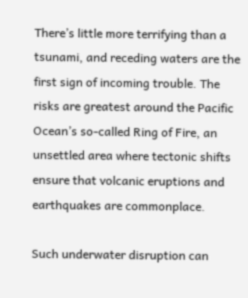There’s little more terrifying than a tsunami, and receding waters are the first sign of incoming trouble. The risks are greatest around the Pacific Ocean’s so-called Ring of Fire, an unsettled area where tectonic shifts ensure that volcanic eruptions and earthquakes are commonplace.

Such underwater disruption can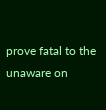prove fatal to the unaware on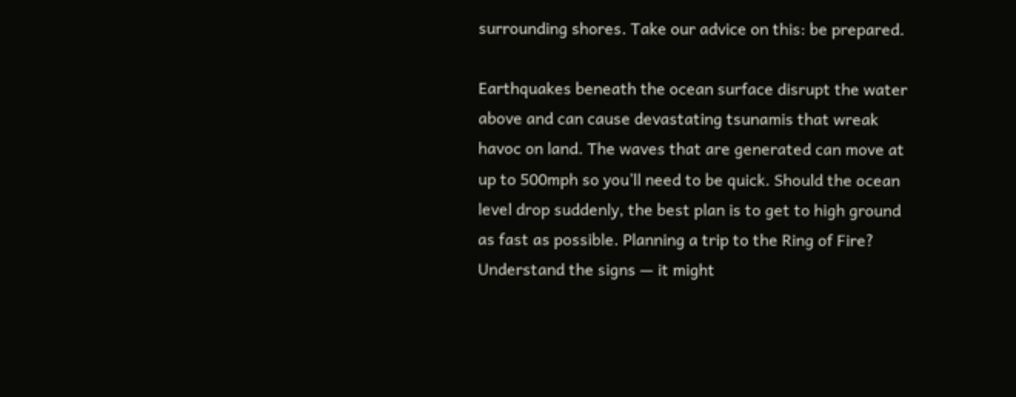surrounding shores. Take our advice on this: be prepared.

Earthquakes beneath the ocean surface disrupt the water above and can cause devastating tsunamis that wreak havoc on land. The waves that are generated can move at up to 500mph so you’ll need to be quick. Should the ocean level drop suddenly, the best plan is to get to high ground as fast as possible. Planning a trip to the Ring of Fire? Understand the signs — it might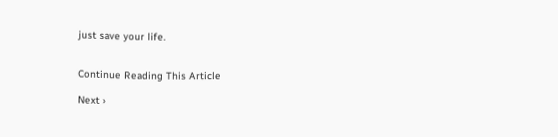just save your life.


Continue Reading This Article

Next ›